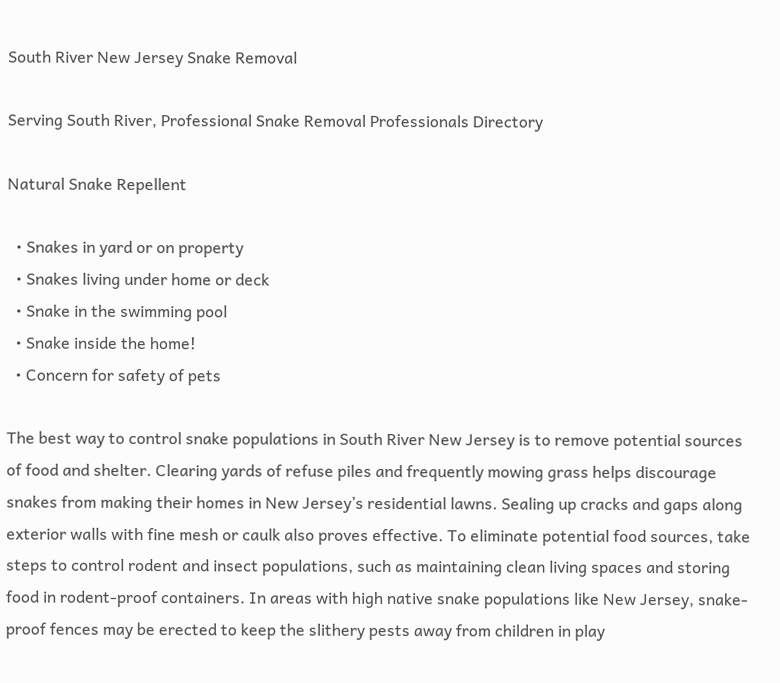South River New Jersey Snake Removal

Serving South River, Professional Snake Removal Professionals Directory

Natural Snake Repellent

  • Snakes in yard or on property
  • Snakes living under home or deck
  • Snake in the swimming pool
  • Snake inside the home!
  • Concern for safety of pets

The best way to control snake populations in South River New Jersey is to remove potential sources of food and shelter. Clearing yards of refuse piles and frequently mowing grass helps discourage snakes from making their homes in New Jersey’s residential lawns. Sealing up cracks and gaps along exterior walls with fine mesh or caulk also proves effective. To eliminate potential food sources, take steps to control rodent and insect populations, such as maintaining clean living spaces and storing food in rodent-proof containers. In areas with high native snake populations like New Jersey, snake-proof fences may be erected to keep the slithery pests away from children in play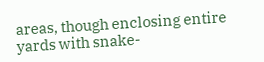areas, though enclosing entire yards with snake-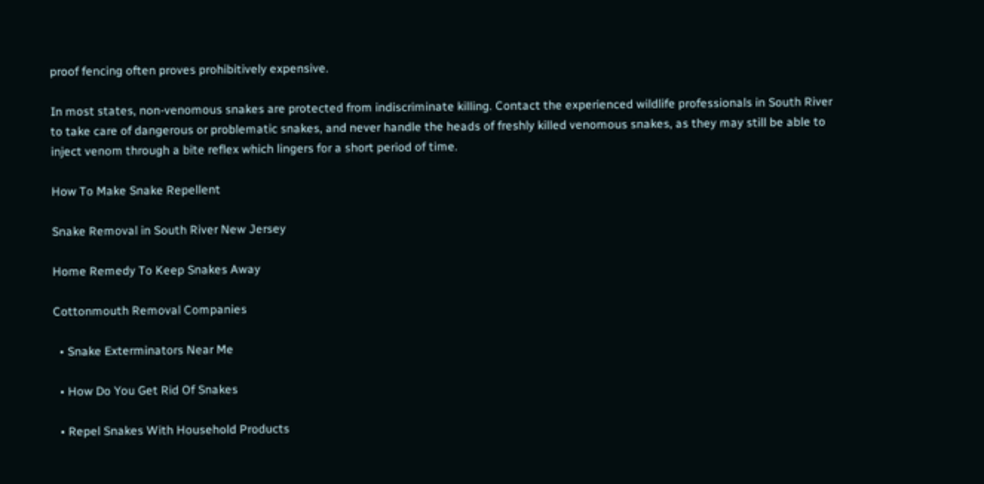proof fencing often proves prohibitively expensive.

In most states, non-venomous snakes are protected from indiscriminate killing. Contact the experienced wildlife professionals in South River to take care of dangerous or problematic snakes, and never handle the heads of freshly killed venomous snakes, as they may still be able to inject venom through a bite reflex which lingers for a short period of time.

How To Make Snake Repellent

Snake Removal in South River New Jersey

Home Remedy To Keep Snakes Away

Cottonmouth Removal Companies

  • Snake Exterminators Near Me

  • How Do You Get Rid Of Snakes

  • Repel Snakes With Household Products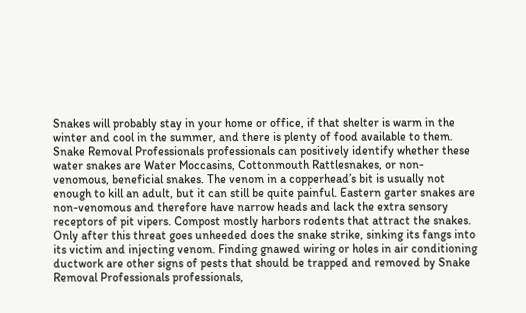Snakes will probably stay in your home or office, if that shelter is warm in the winter and cool in the summer, and there is plenty of food available to them. Snake Removal Professionals professionals can positively identify whether these water snakes are Water Moccasins, Cottonmouth Rattlesnakes, or non-venomous, beneficial snakes. The venom in a copperhead’s bit is usually not enough to kill an adult, but it can still be quite painful. Eastern garter snakes are non-venomous and therefore have narrow heads and lack the extra sensory receptors of pit vipers. Compost mostly harbors rodents that attract the snakes. Only after this threat goes unheeded does the snake strike, sinking its fangs into its victim and injecting venom. Finding gnawed wiring or holes in air conditioning ductwork are other signs of pests that should be trapped and removed by Snake Removal Professionals professionals,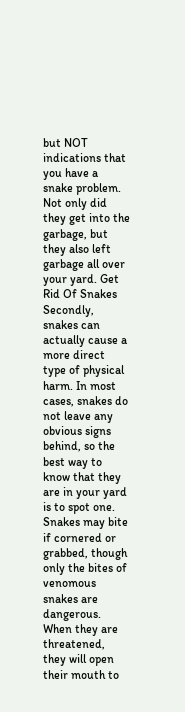but NOT indications that you have a snake problem. Not only did they get into the garbage, but they also left garbage all over your yard. Get Rid Of Snakes Secondly, snakes can actually cause a more direct type of physical harm. In most cases, snakes do not leave any obvious signs behind, so the best way to know that they are in your yard is to spot one. Snakes may bite if cornered or grabbed, though only the bites of venomous snakes are dangerous. When they are threatened, they will open their mouth to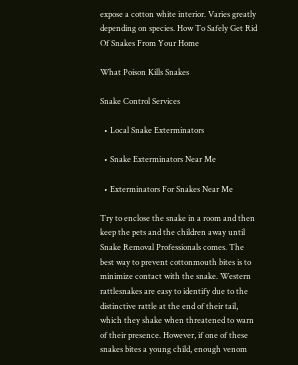expose a cotton white interior. Varies greatly depending on species. How To Safely Get Rid Of Snakes From Your Home

What Poison Kills Snakes

Snake Control Services

  • Local Snake Exterminators

  • Snake Exterminators Near Me

  • Exterminators For Snakes Near Me

Try to enclose the snake in a room and then keep the pets and the children away until Snake Removal Professionals comes. The best way to prevent cottonmouth bites is to minimize contact with the snake. Western rattlesnakes are easy to identify due to the distinctive rattle at the end of their tail, which they shake when threatened to warn of their presence. However, if one of these snakes bites a young child, enough venom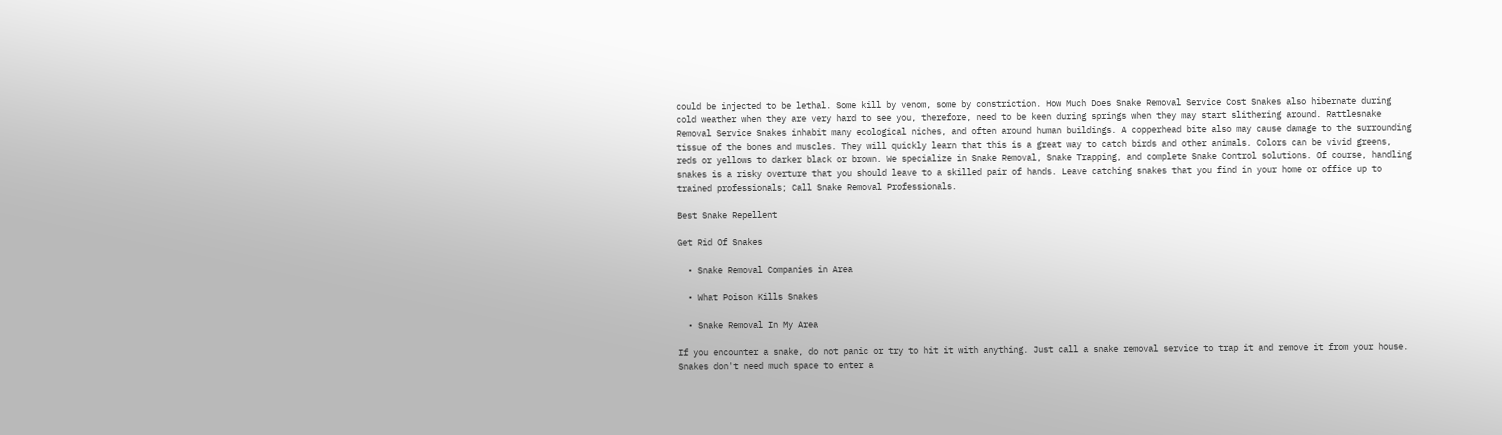could be injected to be lethal. Some kill by venom, some by constriction. How Much Does Snake Removal Service Cost Snakes also hibernate during cold weather when they are very hard to see you, therefore, need to be keen during springs when they may start slithering around. Rattlesnake Removal Service Snakes inhabit many ecological niches, and often around human buildings. A copperhead bite also may cause damage to the surrounding tissue of the bones and muscles. They will quickly learn that this is a great way to catch birds and other animals. Colors can be vivid greens, reds or yellows to darker black or brown. We specialize in Snake Removal, Snake Trapping, and complete Snake Control solutions. Of course, handling snakes is a risky overture that you should leave to a skilled pair of hands. Leave catching snakes that you find in your home or office up to trained professionals; Call Snake Removal Professionals.

Best Snake Repellent

Get Rid Of Snakes

  • Snake Removal Companies in Area

  • What Poison Kills Snakes

  • Snake Removal In My Area

If you encounter a snake, do not panic or try to hit it with anything. Just call a snake removal service to trap it and remove it from your house. Snakes don't need much space to enter a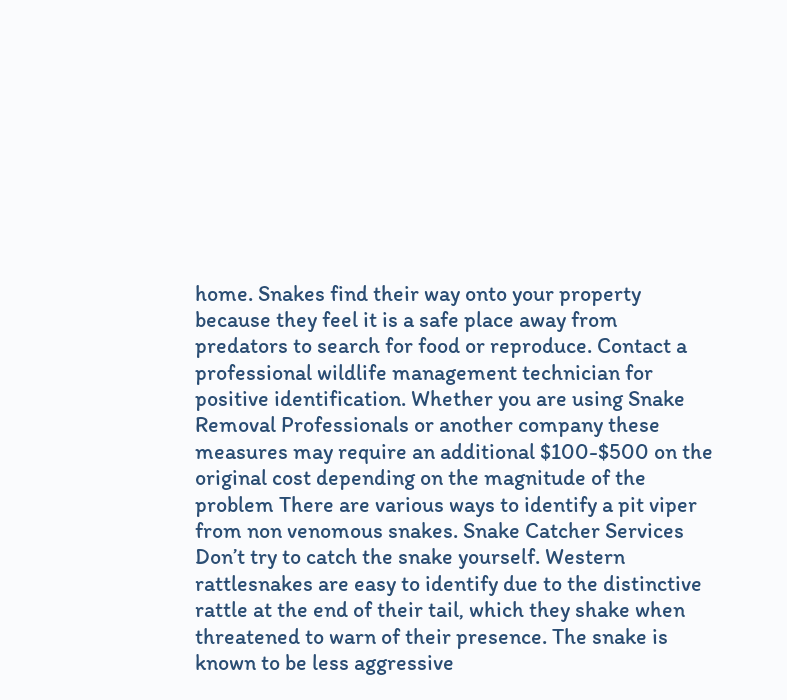home. Snakes find their way onto your property because they feel it is a safe place away from predators to search for food or reproduce. Contact a professional wildlife management technician for positive identification. Whether you are using Snake Removal Professionals or another company these measures may require an additional $100-$500 on the original cost depending on the magnitude of the problem There are various ways to identify a pit viper from non venomous snakes. Snake Catcher Services Don’t try to catch the snake yourself. Western rattlesnakes are easy to identify due to the distinctive rattle at the end of their tail, which they shake when threatened to warn of their presence. The snake is known to be less aggressive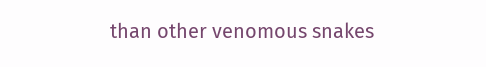than other venomous snakes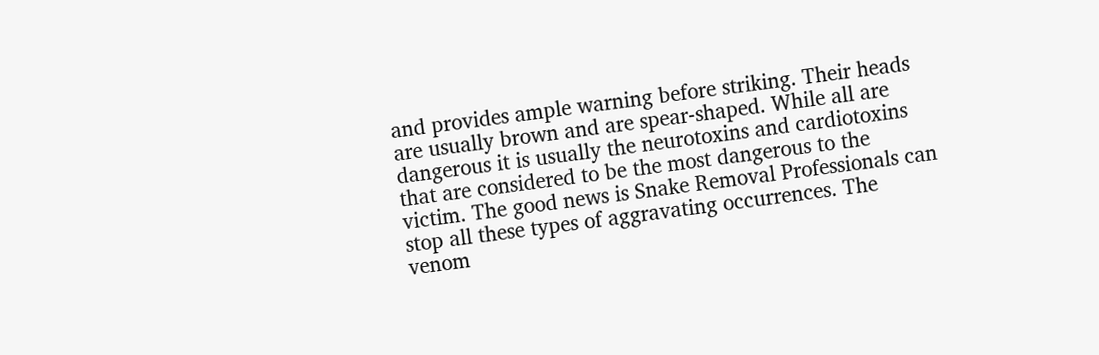and provides ample warning before striking. Their heads are usually brown and are spear-shaped. While all are dangerous it is usually the neurotoxins and cardiotoxins that are considered to be the most dangerous to the victim. The good news is Snake Removal Professionals can stop all these types of aggravating occurrences. The venom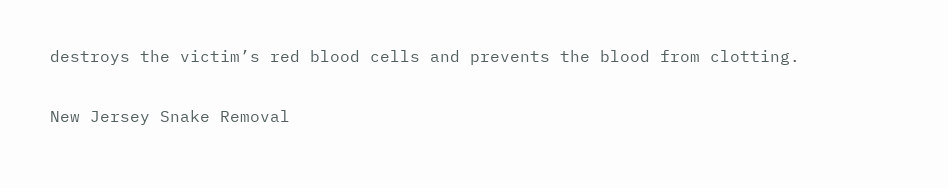destroys the victim’s red blood cells and prevents the blood from clotting.

New Jersey Snake Removal